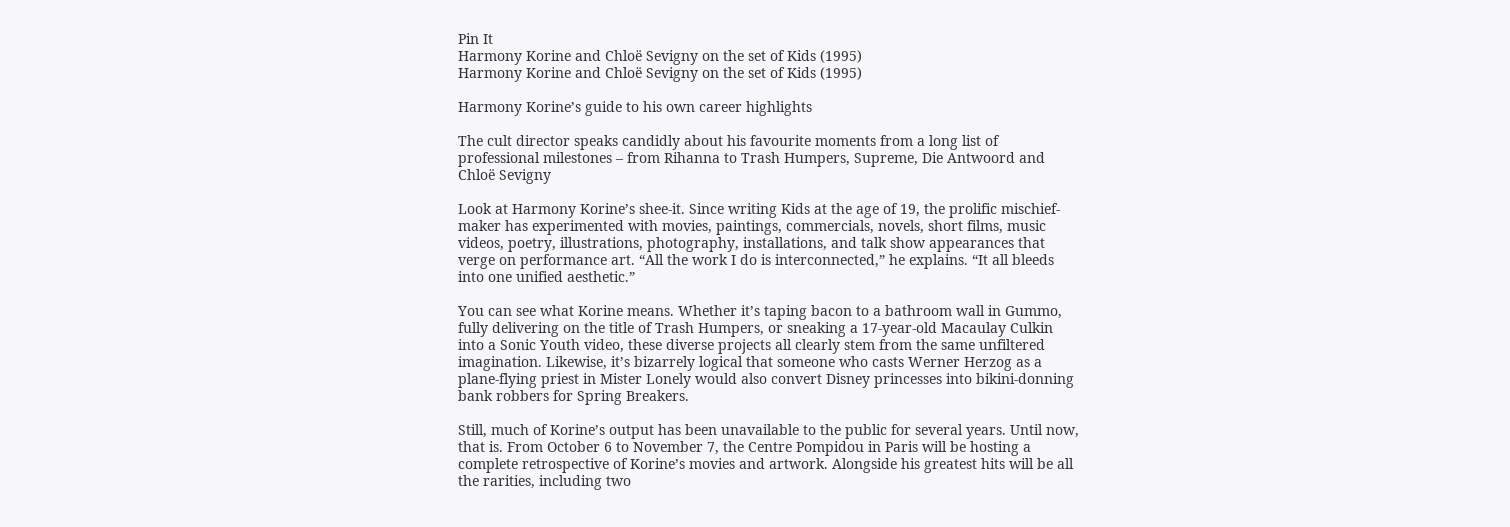Pin It
Harmony Korine and Chloë Sevigny on the set of Kids (1995)
Harmony Korine and Chloë Sevigny on the set of Kids (1995)

Harmony Korine’s guide to his own career highlights

The cult director speaks candidly about his favourite moments from a long list of professional milestones – from Rihanna to Trash Humpers, Supreme, Die Antwoord and Chloë Sevigny

Look at Harmony Korine’s shee-it. Since writing Kids at the age of 19, the prolific mischief-maker has experimented with movies, paintings, commercials, novels, short films, music videos, poetry, illustrations, photography, installations, and talk show appearances that verge on performance art. “All the work I do is interconnected,” he explains. “It all bleeds into one unified aesthetic.”

You can see what Korine means. Whether it’s taping bacon to a bathroom wall in Gummo, fully delivering on the title of Trash Humpers, or sneaking a 17-year-old Macaulay Culkin into a Sonic Youth video, these diverse projects all clearly stem from the same unfiltered imagination. Likewise, it’s bizarrely logical that someone who casts Werner Herzog as a plane-flying priest in Mister Lonely would also convert Disney princesses into bikini-donning bank robbers for Spring Breakers.

Still, much of Korine’s output has been unavailable to the public for several years. Until now, that is. From October 6 to November 7, the Centre Pompidou in Paris will be hosting a complete retrospective of Korine’s movies and artwork. Alongside his greatest hits will be all the rarities, including two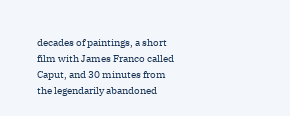decades of paintings, a short film with James Franco called Caput, and 30 minutes from the legendarily abandoned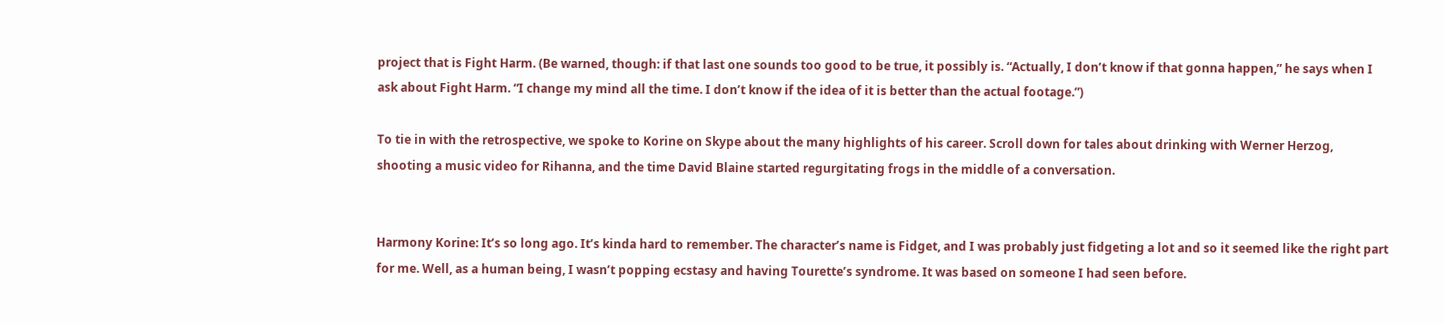project that is Fight Harm. (Be warned, though: if that last one sounds too good to be true, it possibly is. “Actually, I don’t know if that gonna happen,” he says when I ask about Fight Harm. “I change my mind all the time. I don’t know if the idea of it is better than the actual footage.”)

To tie in with the retrospective, we spoke to Korine on Skype about the many highlights of his career. Scroll down for tales about drinking with Werner Herzog, shooting a music video for Rihanna, and the time David Blaine started regurgitating frogs in the middle of a conversation.


Harmony Korine: It’s so long ago. It’s kinda hard to remember. The character’s name is Fidget, and I was probably just fidgeting a lot and so it seemed like the right part for me. Well, as a human being, I wasn’t popping ecstasy and having Tourette’s syndrome. It was based on someone I had seen before.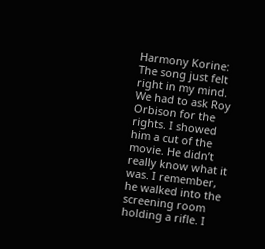Harmony Korine: The song just felt right in my mind. We had to ask Roy Orbison for the rights. I showed him a cut of the movie. He didn’t really know what it was. I remember, he walked into the screening room holding a rifle. I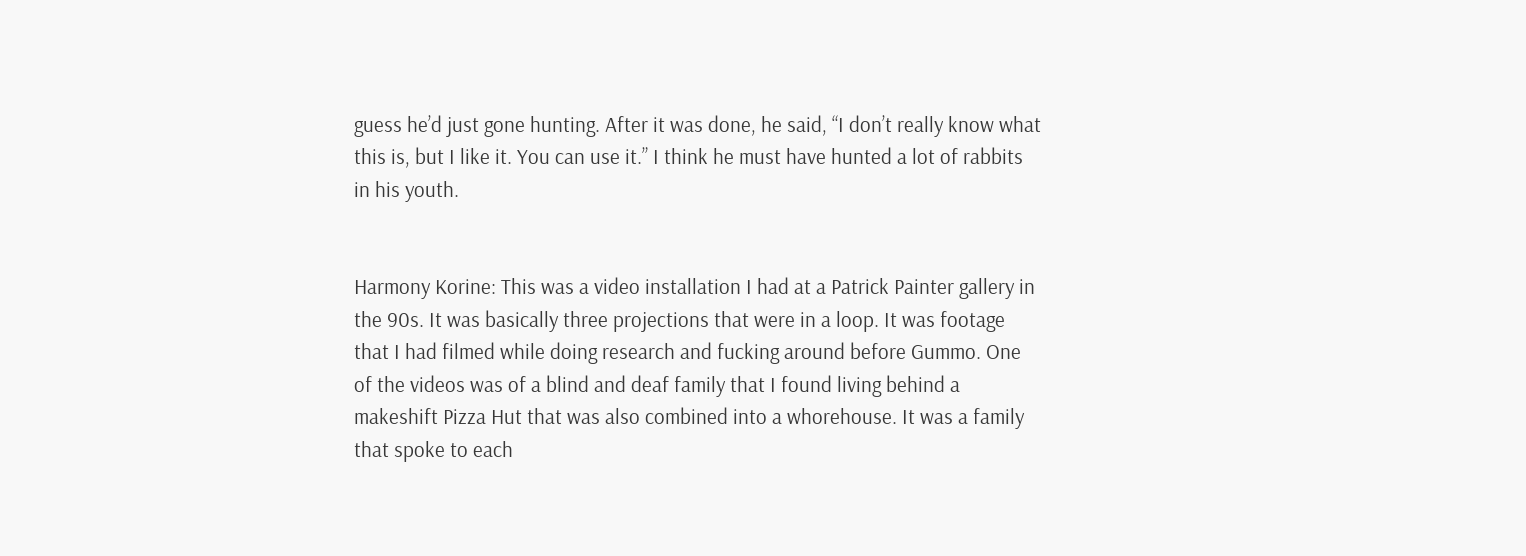guess he’d just gone hunting. After it was done, he said, “I don’t really know what this is, but I like it. You can use it.” I think he must have hunted a lot of rabbits in his youth.


Harmony Korine: This was a video installation I had at a Patrick Painter gallery in the 90s. It was basically three projections that were in a loop. It was footage that I had filmed while doing research and fucking around before Gummo. One of the videos was of a blind and deaf family that I found living behind a makeshift Pizza Hut that was also combined into a whorehouse. It was a family that spoke to each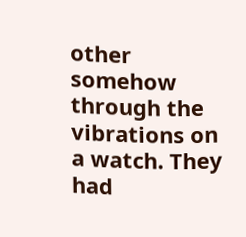other somehow through the vibrations on a watch. They had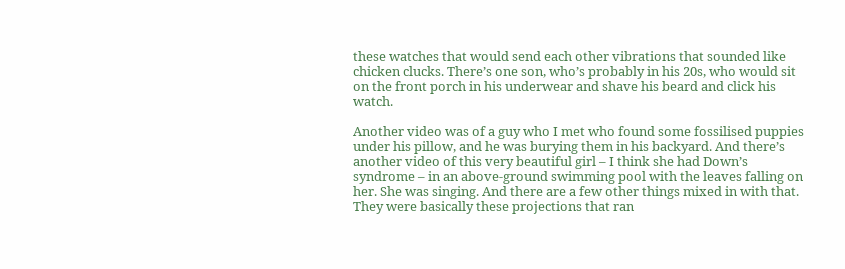these watches that would send each other vibrations that sounded like chicken clucks. There’s one son, who’s probably in his 20s, who would sit on the front porch in his underwear and shave his beard and click his watch.

Another video was of a guy who I met who found some fossilised puppies under his pillow, and he was burying them in his backyard. And there’s another video of this very beautiful girl – I think she had Down’s syndrome – in an above-ground swimming pool with the leaves falling on her. She was singing. And there are a few other things mixed in with that. They were basically these projections that ran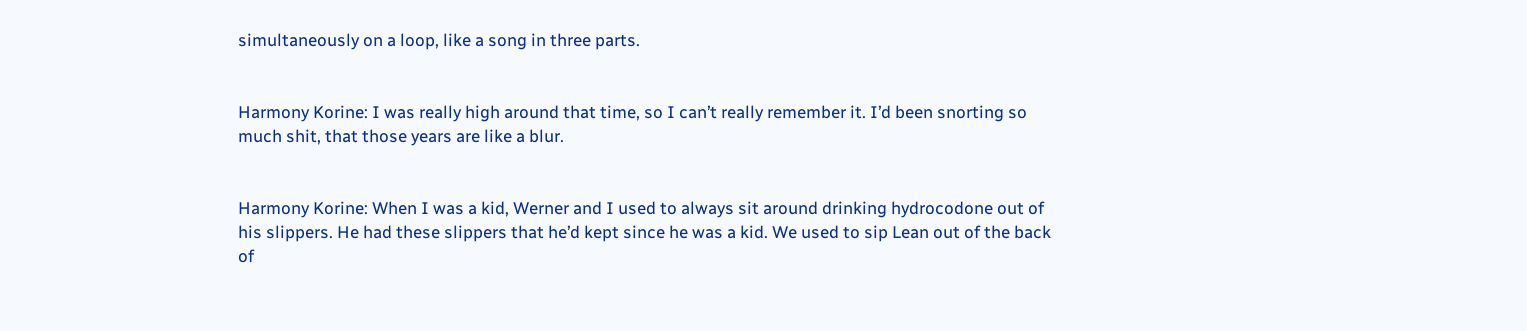simultaneously on a loop, like a song in three parts.


Harmony Korine: I was really high around that time, so I can’t really remember it. I’d been snorting so much shit, that those years are like a blur.


Harmony Korine: When I was a kid, Werner and I used to always sit around drinking hydrocodone out of his slippers. He had these slippers that he’d kept since he was a kid. We used to sip Lean out of the back of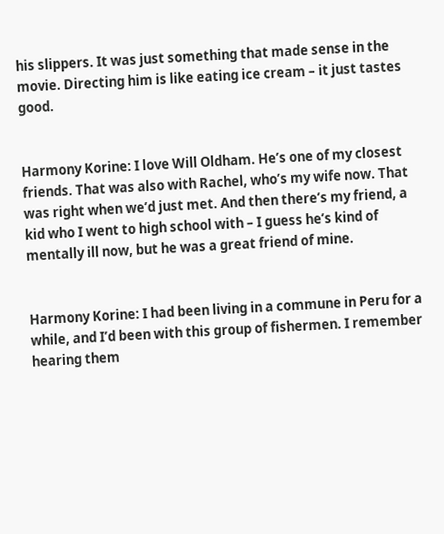his slippers. It was just something that made sense in the movie. Directing him is like eating ice cream – it just tastes good.


Harmony Korine: I love Will Oldham. He’s one of my closest friends. That was also with Rachel, who’s my wife now. That was right when we’d just met. And then there’s my friend, a kid who I went to high school with – I guess he’s kind of mentally ill now, but he was a great friend of mine.


Harmony Korine: I had been living in a commune in Peru for a while, and I’d been with this group of fishermen. I remember hearing them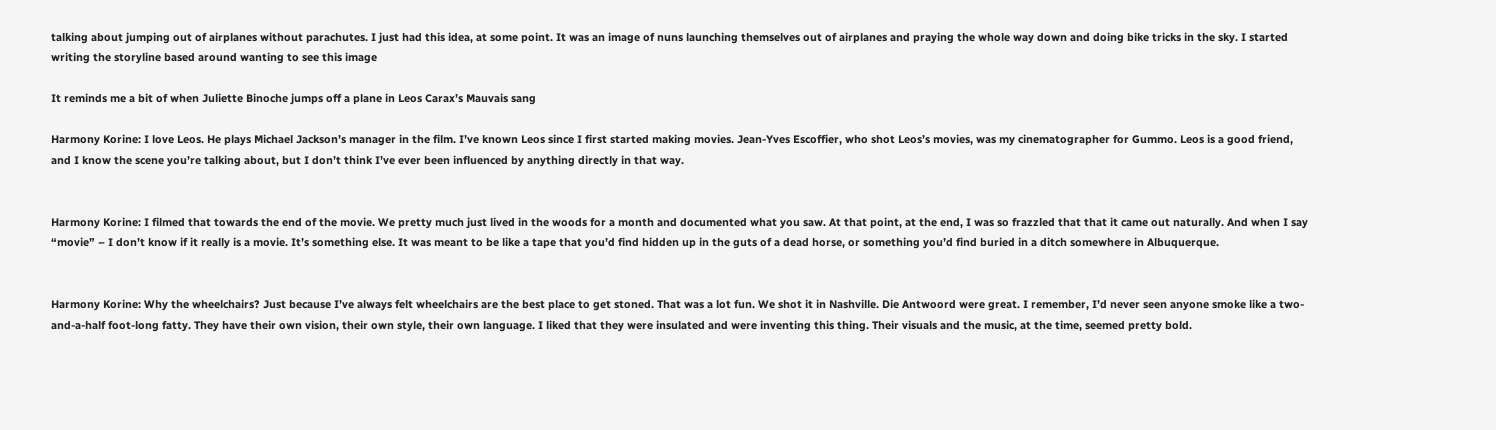talking about jumping out of airplanes without parachutes. I just had this idea, at some point. It was an image of nuns launching themselves out of airplanes and praying the whole way down and doing bike tricks in the sky. I started writing the storyline based around wanting to see this image

It reminds me a bit of when Juliette Binoche jumps off a plane in Leos Carax’s Mauvais sang

Harmony Korine: I love Leos. He plays Michael Jackson’s manager in the film. I’ve known Leos since I first started making movies. Jean-Yves Escoffier, who shot Leos’s movies, was my cinematographer for Gummo. Leos is a good friend, and I know the scene you’re talking about, but I don’t think I’ve ever been influenced by anything directly in that way.


Harmony Korine: I filmed that towards the end of the movie. We pretty much just lived in the woods for a month and documented what you saw. At that point, at the end, I was so frazzled that that it came out naturally. And when I say “movie” – I don’t know if it really is a movie. It’s something else. It was meant to be like a tape that you’d find hidden up in the guts of a dead horse, or something you’d find buried in a ditch somewhere in Albuquerque.


Harmony Korine: Why the wheelchairs? Just because I’ve always felt wheelchairs are the best place to get stoned. That was a lot fun. We shot it in Nashville. Die Antwoord were great. I remember, I’d never seen anyone smoke like a two-and-a-half foot-long fatty. They have their own vision, their own style, their own language. I liked that they were insulated and were inventing this thing. Their visuals and the music, at the time, seemed pretty bold.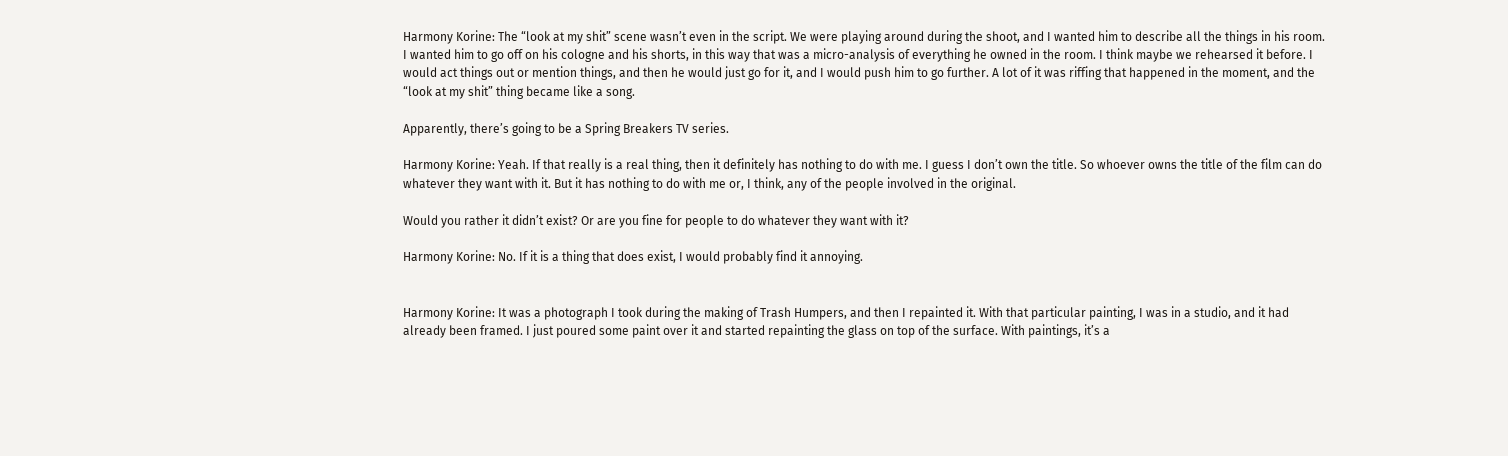Harmony Korine: The “look at my shit” scene wasn’t even in the script. We were playing around during the shoot, and I wanted him to describe all the things in his room. I wanted him to go off on his cologne and his shorts, in this way that was a micro-analysis of everything he owned in the room. I think maybe we rehearsed it before. I would act things out or mention things, and then he would just go for it, and I would push him to go further. A lot of it was riffing that happened in the moment, and the “look at my shit” thing became like a song.

Apparently, there’s going to be a Spring Breakers TV series.

Harmony Korine: Yeah. If that really is a real thing, then it definitely has nothing to do with me. I guess I don’t own the title. So whoever owns the title of the film can do whatever they want with it. But it has nothing to do with me or, I think, any of the people involved in the original.

Would you rather it didn’t exist? Or are you fine for people to do whatever they want with it?

Harmony Korine: No. If it is a thing that does exist, I would probably find it annoying.


Harmony Korine: It was a photograph I took during the making of Trash Humpers, and then I repainted it. With that particular painting, I was in a studio, and it had already been framed. I just poured some paint over it and started repainting the glass on top of the surface. With paintings, it’s a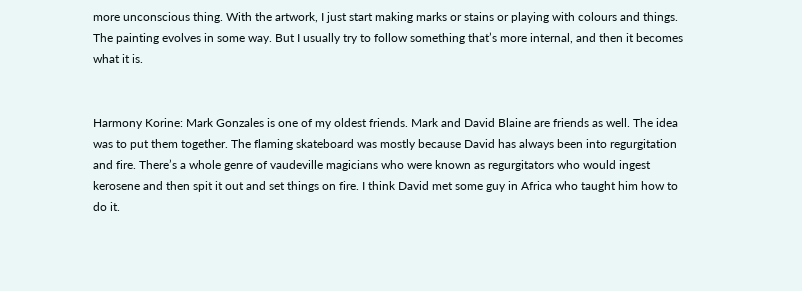more unconscious thing. With the artwork, I just start making marks or stains or playing with colours and things. The painting evolves in some way. But I usually try to follow something that’s more internal, and then it becomes what it is.


Harmony Korine: Mark Gonzales is one of my oldest friends. Mark and David Blaine are friends as well. The idea was to put them together. The flaming skateboard was mostly because David has always been into regurgitation and fire. There’s a whole genre of vaudeville magicians who were known as regurgitators who would ingest kerosene and then spit it out and set things on fire. I think David met some guy in Africa who taught him how to do it.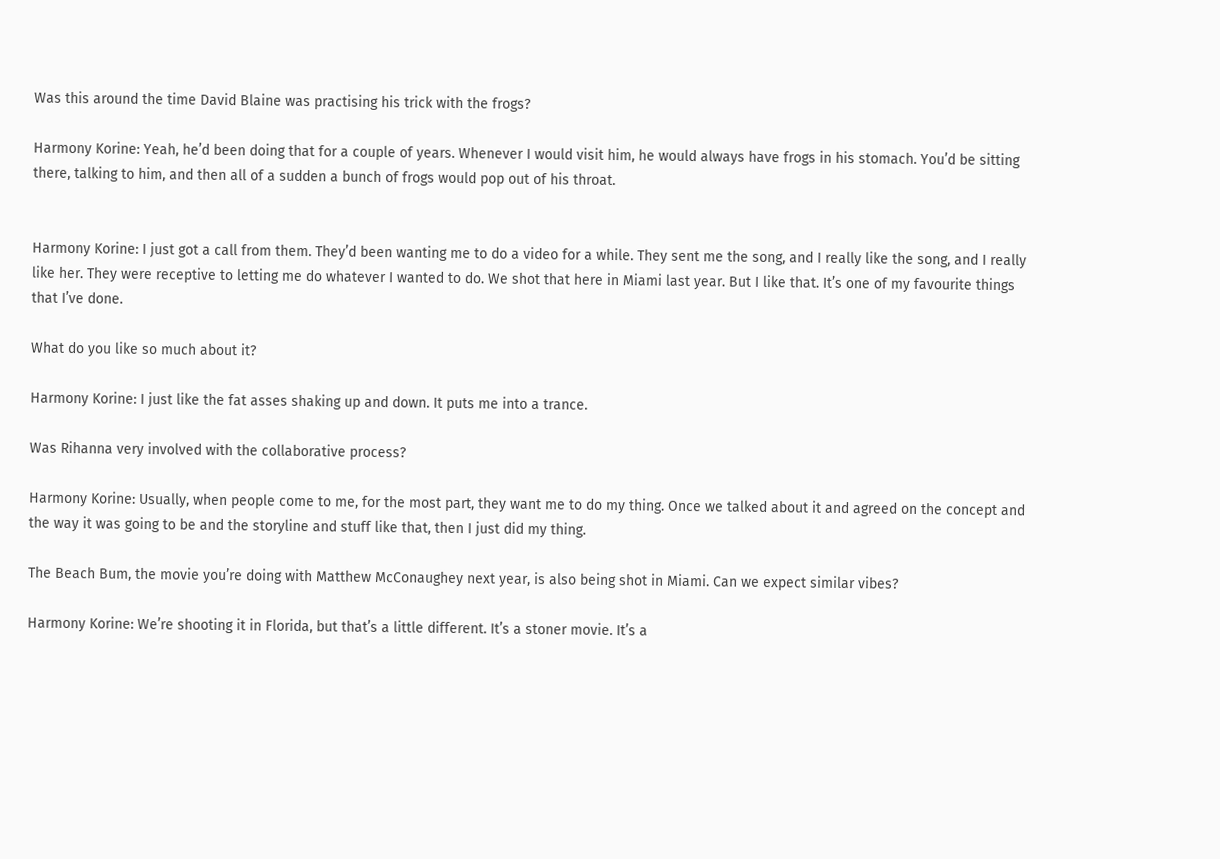Was this around the time David Blaine was practising his trick with the frogs?

Harmony Korine: Yeah, he’d been doing that for a couple of years. Whenever I would visit him, he would always have frogs in his stomach. You’d be sitting there, talking to him, and then all of a sudden a bunch of frogs would pop out of his throat.


Harmony Korine: I just got a call from them. They’d been wanting me to do a video for a while. They sent me the song, and I really like the song, and I really like her. They were receptive to letting me do whatever I wanted to do. We shot that here in Miami last year. But I like that. It’s one of my favourite things that I’ve done.

What do you like so much about it?

Harmony Korine: I just like the fat asses shaking up and down. It puts me into a trance.

Was Rihanna very involved with the collaborative process?

Harmony Korine: Usually, when people come to me, for the most part, they want me to do my thing. Once we talked about it and agreed on the concept and the way it was going to be and the storyline and stuff like that, then I just did my thing.

The Beach Bum, the movie you’re doing with Matthew McConaughey next year, is also being shot in Miami. Can we expect similar vibes?

Harmony Korine: We’re shooting it in Florida, but that’s a little different. It’s a stoner movie. It’s a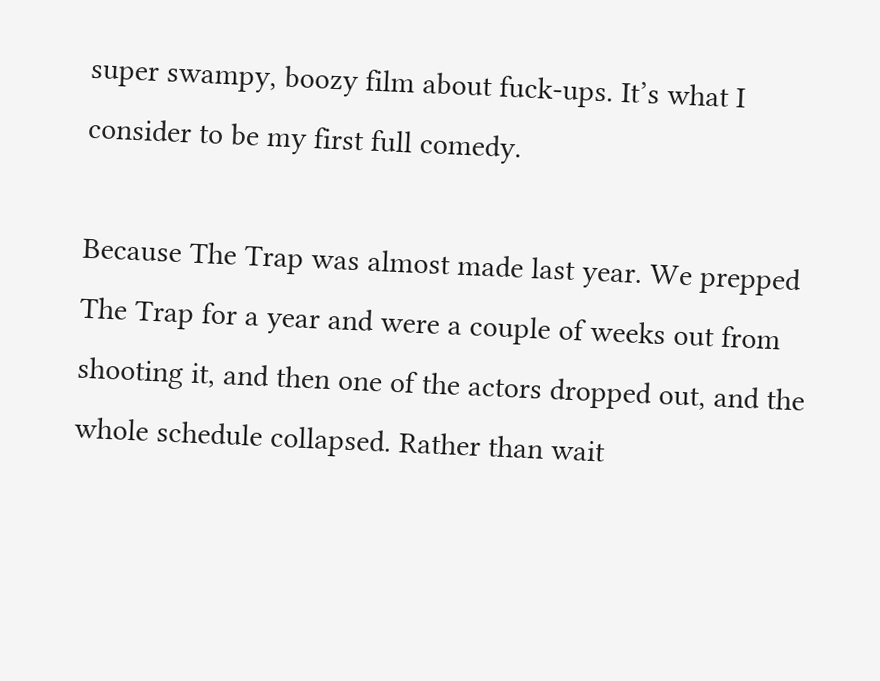super swampy, boozy film about fuck-ups. It’s what I consider to be my first full comedy.

Because The Trap was almost made last year. We prepped The Trap for a year and were a couple of weeks out from shooting it, and then one of the actors dropped out, and the whole schedule collapsed. Rather than wait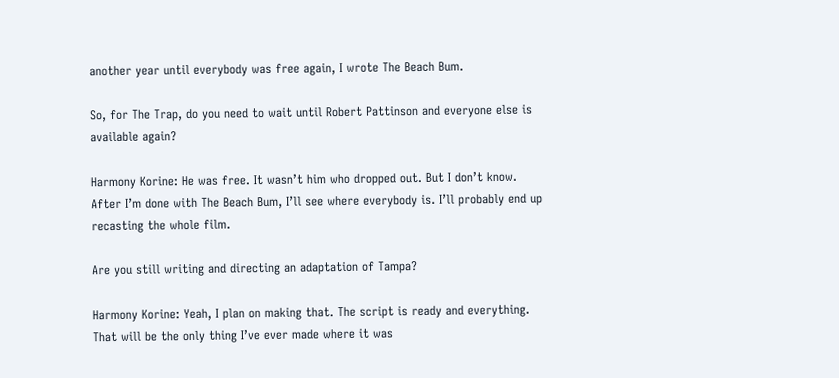another year until everybody was free again, I wrote The Beach Bum.

So, for The Trap, do you need to wait until Robert Pattinson and everyone else is available again?

Harmony Korine: He was free. It wasn’t him who dropped out. But I don’t know. After I’m done with The Beach Bum, I’ll see where everybody is. I’ll probably end up recasting the whole film.

Are you still writing and directing an adaptation of Tampa?

Harmony Korine: Yeah, I plan on making that. The script is ready and everything. That will be the only thing I’ve ever made where it was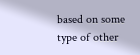based on some type of other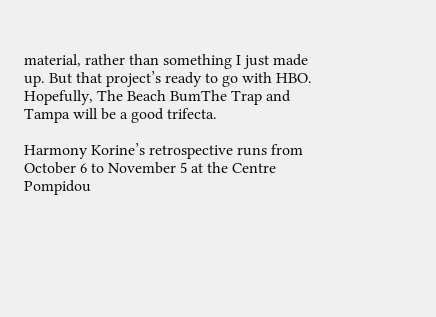material, rather than something I just made up. But that project’s ready to go with HBO. Hopefully, The Beach BumThe Trap and Tampa will be a good trifecta.

Harmony Korine’s retrospective runs from October 6 to November 5 at the Centre Pompidou